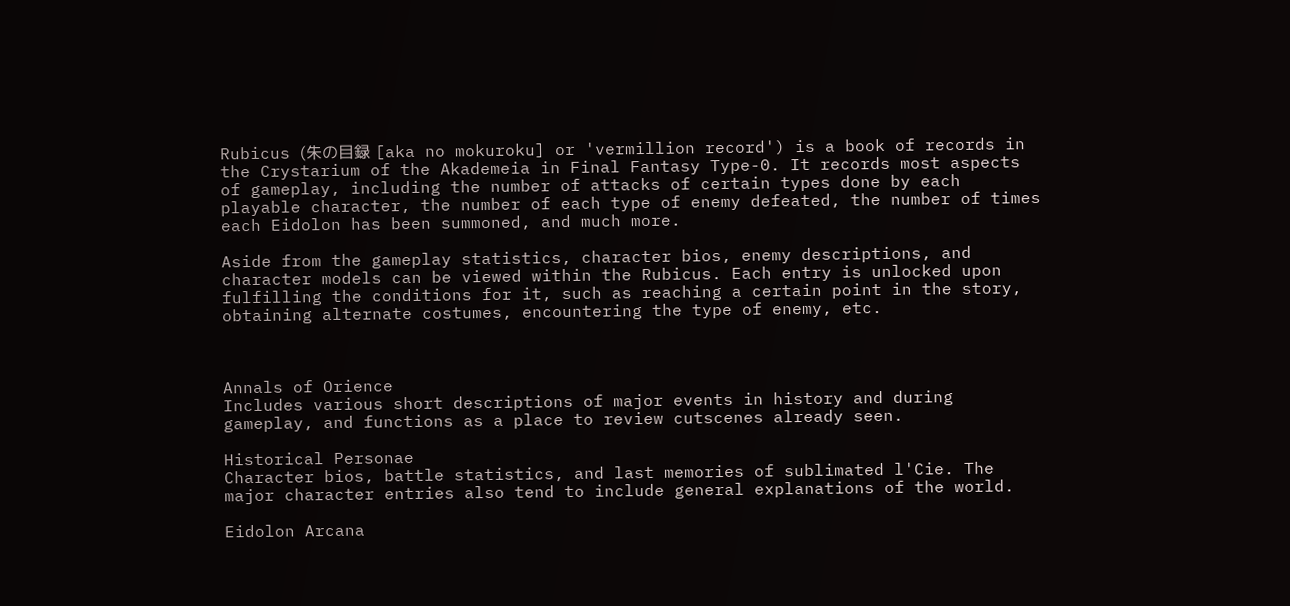Rubicus (朱の目録 [aka no mokuroku] or 'vermillion record') is a book of records in the Crystarium of the Akademeia in Final Fantasy Type-0. It records most aspects of gameplay, including the number of attacks of certain types done by each playable character, the number of each type of enemy defeated, the number of times each Eidolon has been summoned, and much more.

Aside from the gameplay statistics, character bios, enemy descriptions, and character models can be viewed within the Rubicus. Each entry is unlocked upon fulfilling the conditions for it, such as reaching a certain point in the story, obtaining alternate costumes, encountering the type of enemy, etc.



Annals of Orience
Includes various short descriptions of major events in history and during gameplay, and functions as a place to review cutscenes already seen.

Historical Personae
Character bios, battle statistics, and last memories of sublimated l'Cie. The major character entries also tend to include general explanations of the world.

Eidolon Arcana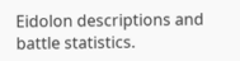Eidolon descriptions and battle statistics.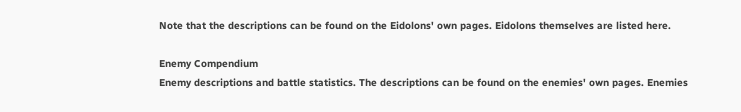Note that the descriptions can be found on the Eidolons' own pages. Eidolons themselves are listed here.

Enemy Compendium
Enemy descriptions and battle statistics. The descriptions can be found on the enemies' own pages. Enemies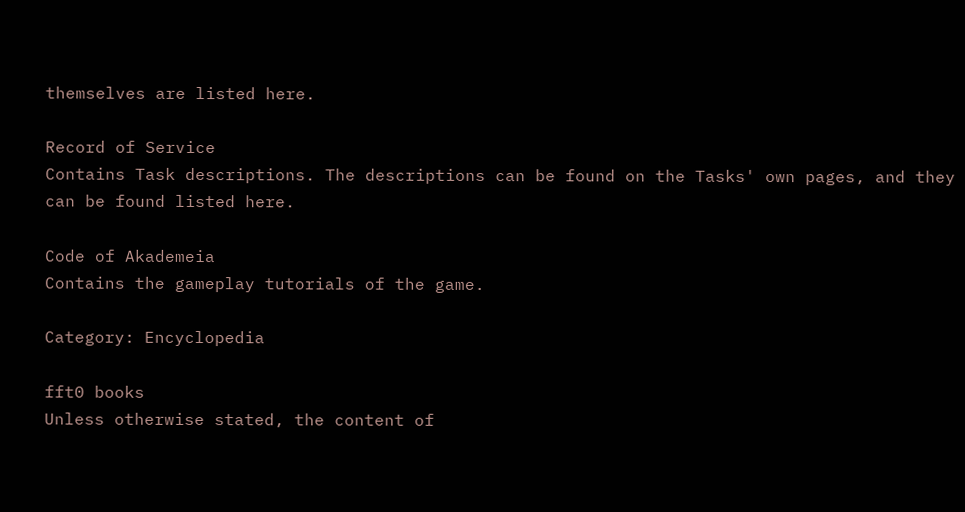themselves are listed here.

Record of Service
Contains Task descriptions. The descriptions can be found on the Tasks' own pages, and they can be found listed here.

Code of Akademeia
Contains the gameplay tutorials of the game.

Category: Encyclopedia

fft0 books
Unless otherwise stated, the content of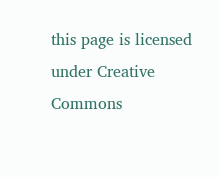this page is licensed under Creative Commons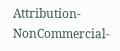Attribution-NonCommercial-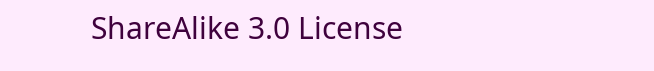ShareAlike 3.0 License